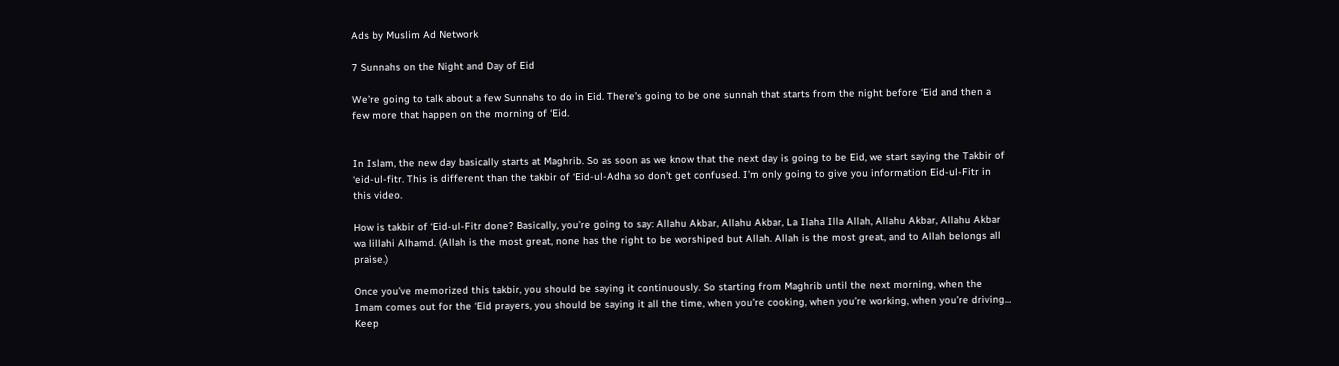Ads by Muslim Ad Network

7 Sunnahs on the Night and Day of Eid

We’re going to talk about a few Sunnahs to do in Eid. There’s going to be one sunnah that starts from the night before ‘Eid and then a few more that happen on the morning of ‘Eid.


In Islam, the new day basically starts at Maghrib. So as soon as we know that the next day is going to be Eid, we start saying the Takbir of ‘eid-ul-fitr. This is different than the takbir of ‘Eid-ul-Adha so don’t get confused. I’m only going to give you information Eid-ul-Fitr in this video.

How is takbir of ‘Eid-ul-Fitr done? Basically, you’re going to say: Allahu Akbar, Allahu Akbar, La Ilaha Illa Allah, Allahu Akbar, Allahu Akbar wa lillahi Alhamd. (Allah is the most great, none has the right to be worshiped but Allah. Allah is the most great, and to Allah belongs all praise.)

Once you’ve memorized this takbir, you should be saying it continuously. So starting from Maghrib until the next morning, when the Imam comes out for the ‘Eid prayers, you should be saying it all the time, when you’re cooking, when you’re working, when you’re driving… Keep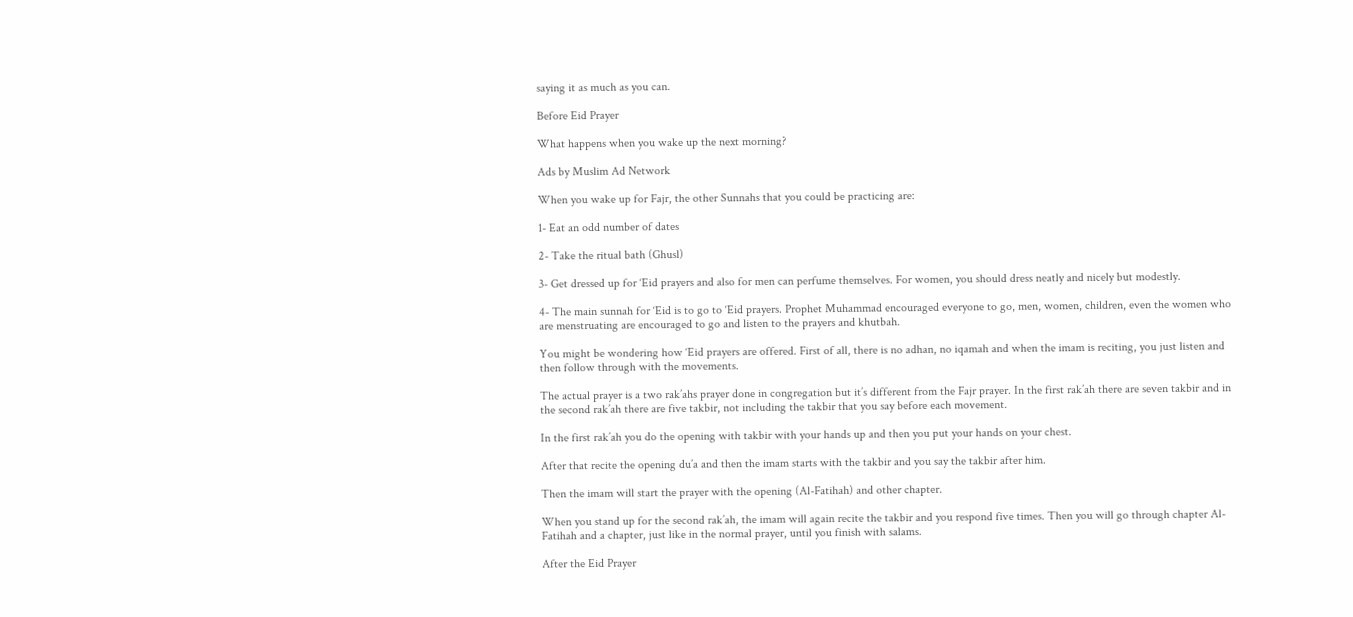saying it as much as you can.

Before Eid Prayer

What happens when you wake up the next morning?

Ads by Muslim Ad Network

When you wake up for Fajr, the other Sunnahs that you could be practicing are:

1- Eat an odd number of dates

2- Take the ritual bath (Ghusl)

3- Get dressed up for ‘Eid prayers and also for men can perfume themselves. For women, you should dress neatly and nicely but modestly.

4- The main sunnah for ‘Eid is to go to ‘Eid prayers. Prophet Muhammad encouraged everyone to go, men, women, children, even the women who are menstruating are encouraged to go and listen to the prayers and khutbah.

You might be wondering how ‘Eid prayers are offered. First of all, there is no adhan, no iqamah and when the imam is reciting, you just listen and then follow through with the movements.

The actual prayer is a two rak’ahs prayer done in congregation but it’s different from the Fajr prayer. In the first rak’ah there are seven takbir and in the second rak’ah there are five takbir, not including the takbir that you say before each movement.

In the first rak’ah you do the opening with takbir with your hands up and then you put your hands on your chest.

After that recite the opening du’a and then the imam starts with the takbir and you say the takbir after him.

Then the imam will start the prayer with the opening (Al-Fatihah) and other chapter.

When you stand up for the second rak’ah, the imam will again recite the takbir and you respond five times. Then you will go through chapter Al-Fatihah and a chapter, just like in the normal prayer, until you finish with salams.

After the Eid Prayer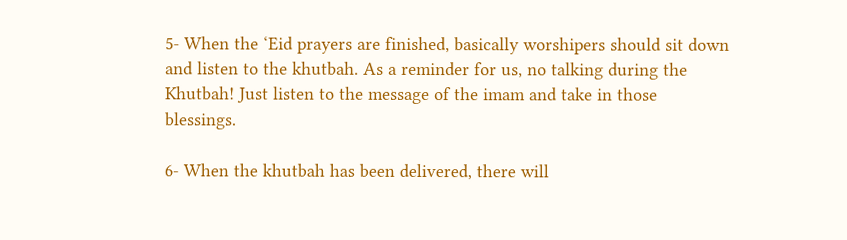5- When the ‘Eid prayers are finished, basically worshipers should sit down and listen to the khutbah. As a reminder for us, no talking during the Khutbah! Just listen to the message of the imam and take in those blessings.

6- When the khutbah has been delivered, there will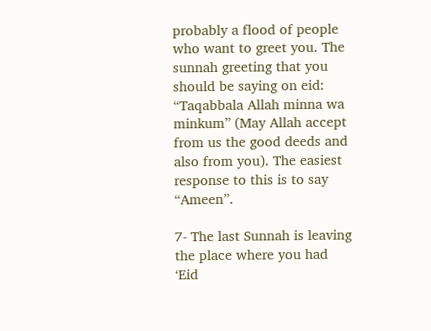probably a flood of people who want to greet you. The sunnah greeting that you should be saying on eid: “Taqabbala Allah minna wa minkum” (May Allah accept from us the good deeds and also from you). The easiest response to this is to say “Ameen”.

7- The last Sunnah is leaving the place where you had ‘Eid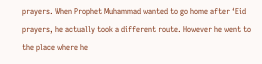prayers. When Prophet Muhammad wanted to go home after ‘Eid prayers, he actually took a different route. However he went to the place where he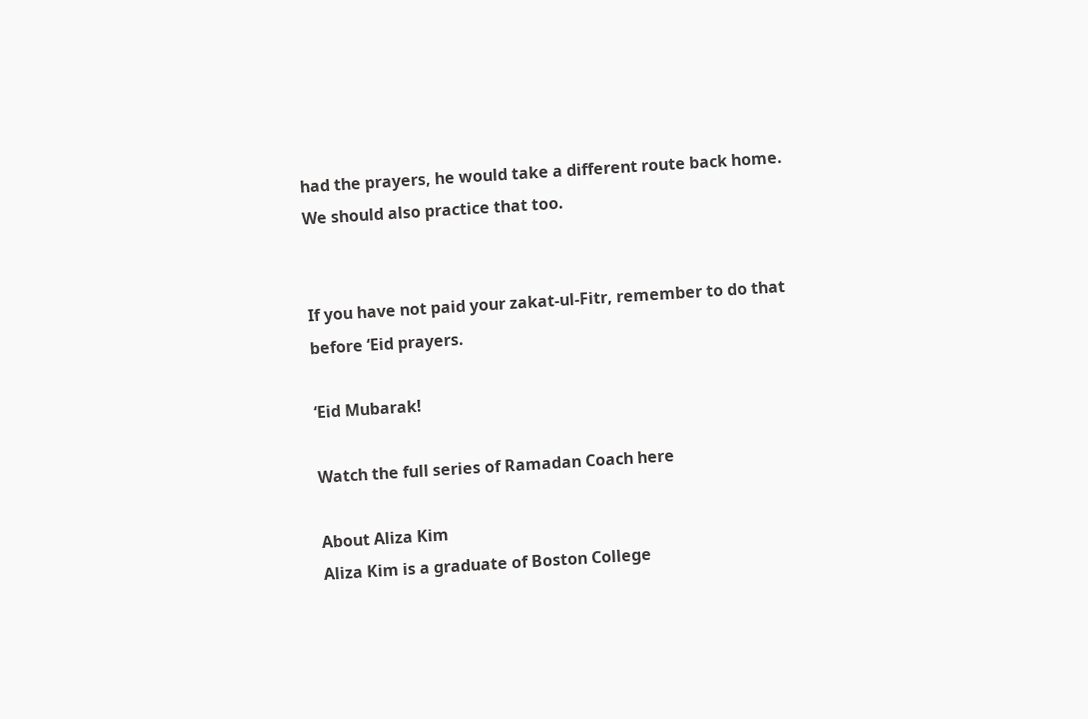had the prayers, he would take a different route back home. We should also practice that too.


If you have not paid your zakat-ul-Fitr, remember to do that before ‘Eid prayers.

‘Eid Mubarak!

Watch the full series of Ramadan Coach here

About Aliza Kim
Aliza Kim is a graduate of Boston College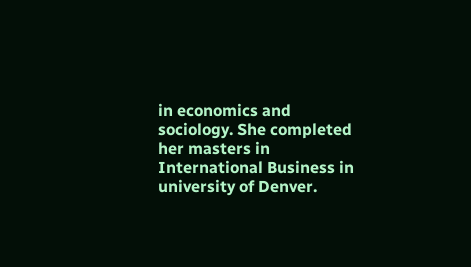in economics and sociology. She completed her masters in International Business in university of Denver.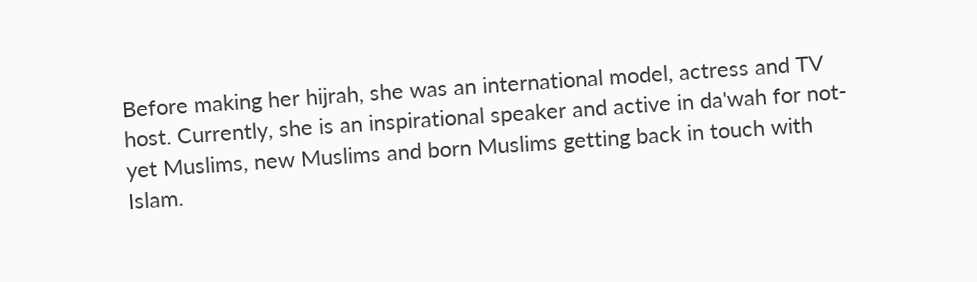Before making her hijrah, she was an international model, actress and TV host. Currently, she is an inspirational speaker and active in da'wah for not-yet Muslims, new Muslims and born Muslims getting back in touch with Islam.